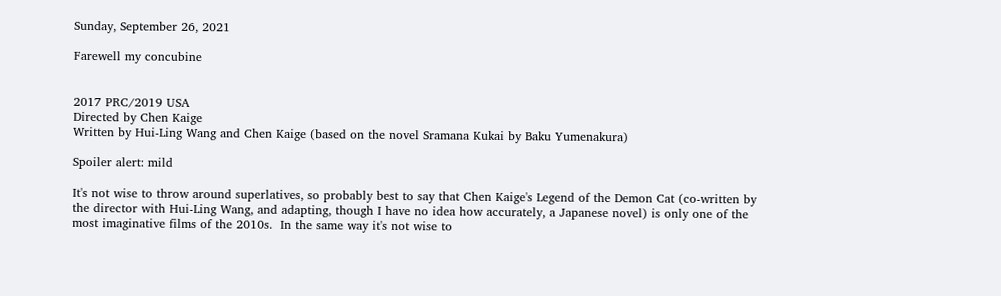Sunday, September 26, 2021

Farewell my concubine


2017 PRC/2019 USA
Directed by Chen Kaige
Written by Hui-Ling Wang and Chen Kaige (based on the novel Sramana Kukai by Baku Yumenakura)

Spoiler alert: mild

It's not wise to throw around superlatives, so probably best to say that Chen Kaige's Legend of the Demon Cat (co-written by the director with Hui-Ling Wang, and adapting, though I have no idea how accurately, a Japanese novel) is only one of the most imaginative films of the 2010s.  In the same way it's not wise to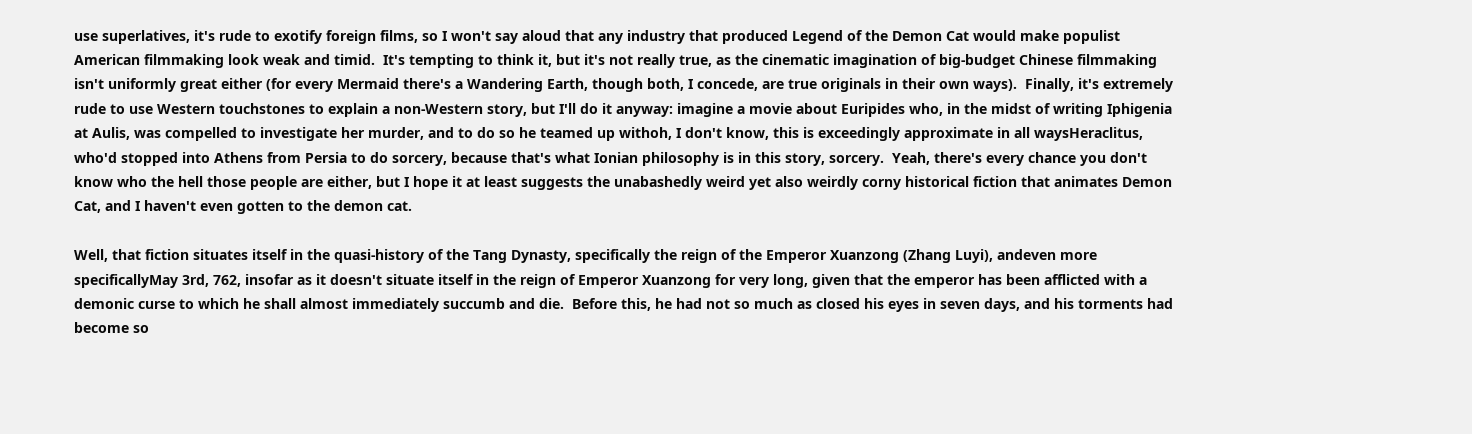use superlatives, it's rude to exotify foreign films, so I won't say aloud that any industry that produced Legend of the Demon Cat would make populist American filmmaking look weak and timid.  It's tempting to think it, but it's not really true, as the cinematic imagination of big-budget Chinese filmmaking isn't uniformly great either (for every Mermaid there's a Wandering Earth, though both, I concede, are true originals in their own ways).  Finally, it's extremely rude to use Western touchstones to explain a non-Western story, but I'll do it anyway: imagine a movie about Euripides who, in the midst of writing Iphigenia at Aulis, was compelled to investigate her murder, and to do so he teamed up withoh, I don't know, this is exceedingly approximate in all waysHeraclitus, who'd stopped into Athens from Persia to do sorcery, because that's what Ionian philosophy is in this story, sorcery.  Yeah, there's every chance you don't know who the hell those people are either, but I hope it at least suggests the unabashedly weird yet also weirdly corny historical fiction that animates Demon Cat, and I haven't even gotten to the demon cat.

Well, that fiction situates itself in the quasi-history of the Tang Dynasty, specifically the reign of the Emperor Xuanzong (Zhang Luyi), andeven more specificallyMay 3rd, 762, insofar as it doesn't situate itself in the reign of Emperor Xuanzong for very long, given that the emperor has been afflicted with a demonic curse to which he shall almost immediately succumb and die.  Before this, he had not so much as closed his eyes in seven days, and his torments had become so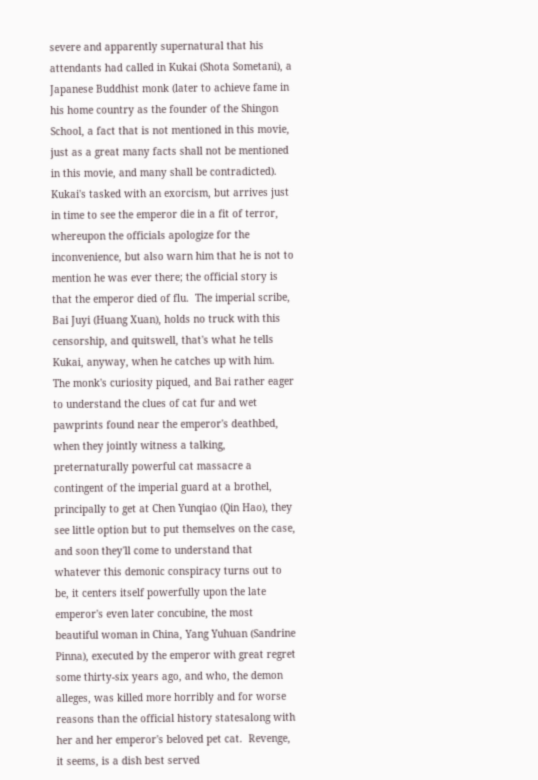severe and apparently supernatural that his attendants had called in Kukai (Shota Sometani), a Japanese Buddhist monk (later to achieve fame in his home country as the founder of the Shingon School, a fact that is not mentioned in this movie, just as a great many facts shall not be mentioned in this movie, and many shall be contradicted).  Kukai's tasked with an exorcism, but arrives just in time to see the emperor die in a fit of terror, whereupon the officials apologize for the inconvenience, but also warn him that he is not to mention he was ever there; the official story is that the emperor died of flu.  The imperial scribe, Bai Juyi (Huang Xuan), holds no truck with this censorship, and quitswell, that's what he tells Kukai, anyway, when he catches up with him.  The monk's curiosity piqued, and Bai rather eager to understand the clues of cat fur and wet pawprints found near the emperor's deathbed, when they jointly witness a talking, preternaturally powerful cat massacre a contingent of the imperial guard at a brothel, principally to get at Chen Yunqiao (Qin Hao), they see little option but to put themselves on the case, and soon they'll come to understand that whatever this demonic conspiracy turns out to be, it centers itself powerfully upon the late emperor's even later concubine, the most beautiful woman in China, Yang Yuhuan (Sandrine Pinna), executed by the emperor with great regret some thirty-six years ago, and who, the demon alleges, was killed more horribly and for worse reasons than the official history statesalong with her and her emperor's beloved pet cat.  Revenge, it seems, is a dish best served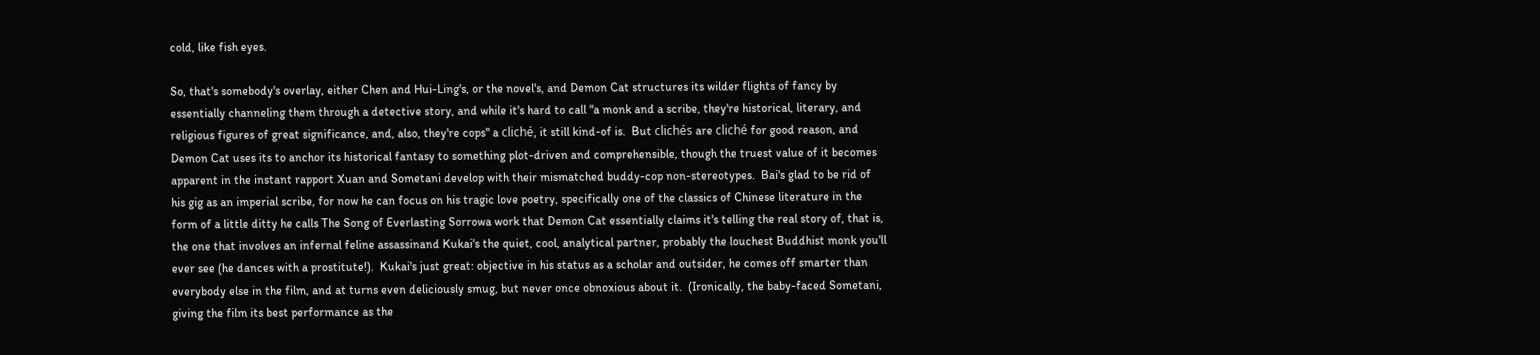cold, like fish eyes.

So, that's somebody's overlay, either Chen and Hui-Ling's, or the novel's, and Demon Cat structures its wilder flights of fancy by essentially channeling them through a detective story, and while it's hard to call "a monk and a scribe, they're historical, literary, and religious figures of great significance, and, also, they're cops" a cliché, it still kind-of is.  But clichés are cliché for good reason, and Demon Cat uses its to anchor its historical fantasy to something plot-driven and comprehensible, though the truest value of it becomes apparent in the instant rapport Xuan and Sometani develop with their mismatched buddy-cop non-stereotypes.  Bai's glad to be rid of his gig as an imperial scribe, for now he can focus on his tragic love poetry, specifically one of the classics of Chinese literature in the form of a little ditty he calls The Song of Everlasting Sorrowa work that Demon Cat essentially claims it's telling the real story of, that is, the one that involves an infernal feline assassinand Kukai's the quiet, cool, analytical partner, probably the louchest Buddhist monk you'll ever see (he dances with a prostitute!).  Kukai's just great: objective in his status as a scholar and outsider, he comes off smarter than everybody else in the film, and at turns even deliciously smug, but never once obnoxious about it.  (Ironically, the baby-faced Sometani, giving the film its best performance as the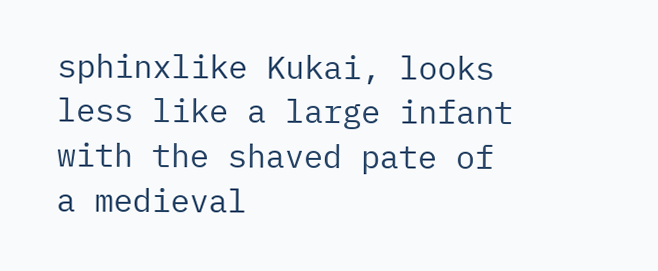sphinxlike Kukai, looks less like a large infant with the shaved pate of a medieval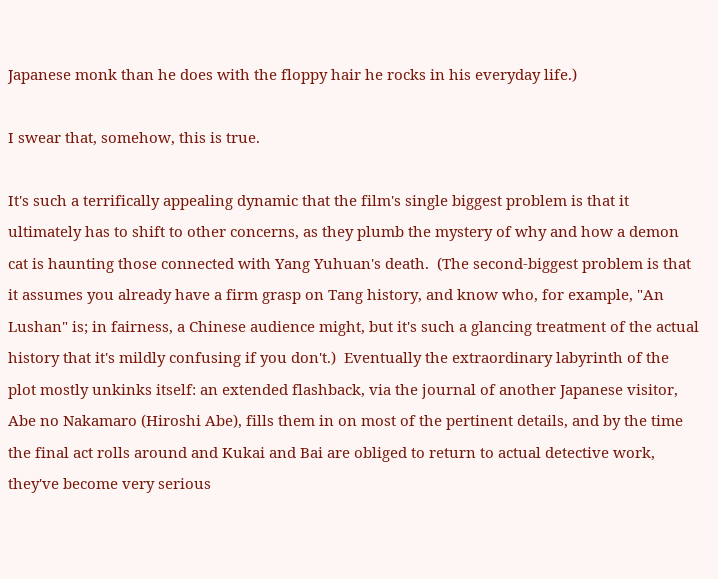Japanese monk than he does with the floppy hair he rocks in his everyday life.)

I swear that, somehow, this is true.

It's such a terrifically appealing dynamic that the film's single biggest problem is that it ultimately has to shift to other concerns, as they plumb the mystery of why and how a demon cat is haunting those connected with Yang Yuhuan's death.  (The second-biggest problem is that it assumes you already have a firm grasp on Tang history, and know who, for example, "An Lushan" is; in fairness, a Chinese audience might, but it's such a glancing treatment of the actual history that it's mildly confusing if you don't.)  Eventually the extraordinary labyrinth of the plot mostly unkinks itself: an extended flashback, via the journal of another Japanese visitor, Abe no Nakamaro (Hiroshi Abe), fills them in on most of the pertinent details, and by the time the final act rolls around and Kukai and Bai are obliged to return to actual detective work, they've become very serious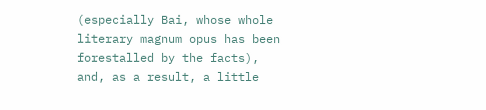(especially Bai, whose whole literary magnum opus has been forestalled by the facts), and, as a result, a little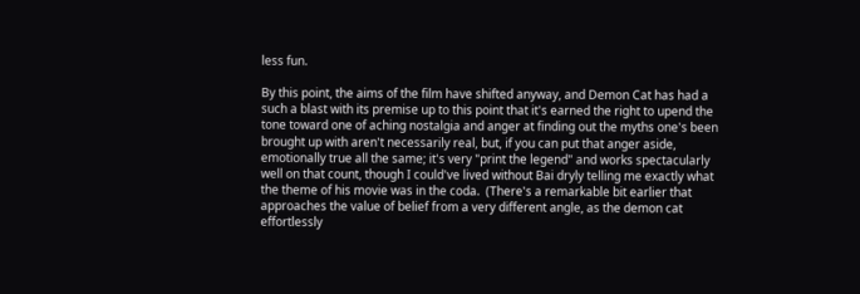less fun.

By this point, the aims of the film have shifted anyway, and Demon Cat has had a such a blast with its premise up to this point that it's earned the right to upend the tone toward one of aching nostalgia and anger at finding out the myths one's been brought up with aren't necessarily real, but, if you can put that anger aside, emotionally true all the same; it's very "print the legend" and works spectacularly well on that count, though I could've lived without Bai dryly telling me exactly what the theme of his movie was in the coda.  (There's a remarkable bit earlier that approaches the value of belief from a very different angle, as the demon cat effortlessly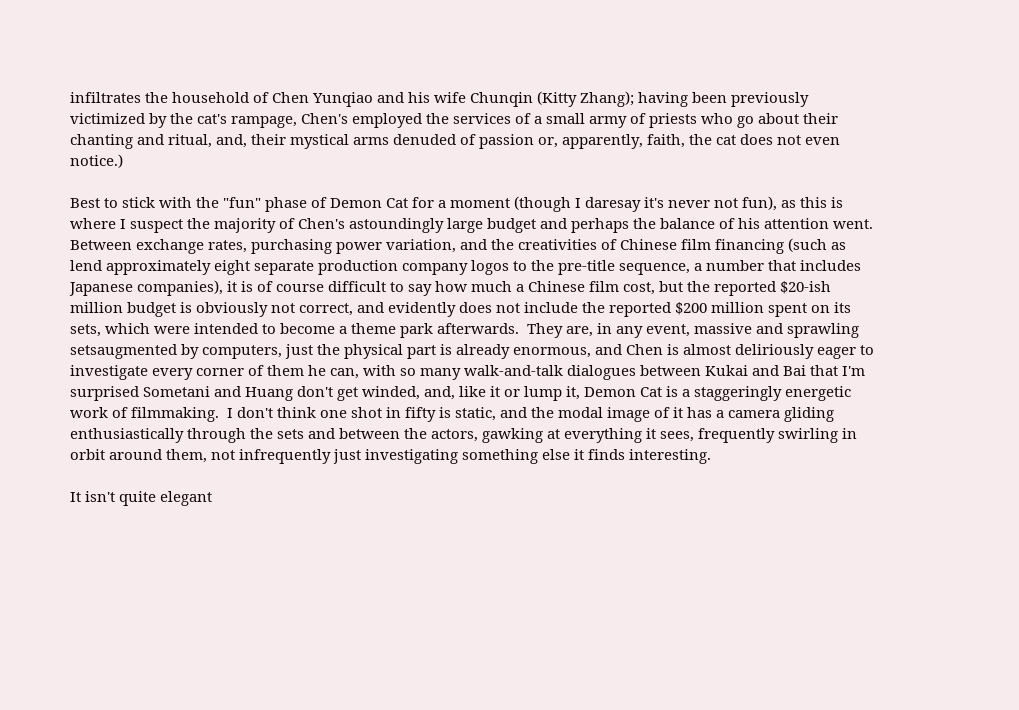infiltrates the household of Chen Yunqiao and his wife Chunqin (Kitty Zhang); having been previously victimized by the cat's rampage, Chen's employed the services of a small army of priests who go about their chanting and ritual, and, their mystical arms denuded of passion or, apparently, faith, the cat does not even notice.)

Best to stick with the "fun" phase of Demon Cat for a moment (though I daresay it's never not fun), as this is where I suspect the majority of Chen's astoundingly large budget and perhaps the balance of his attention went.  Between exchange rates, purchasing power variation, and the creativities of Chinese film financing (such as lend approximately eight separate production company logos to the pre-title sequence, a number that includes Japanese companies), it is of course difficult to say how much a Chinese film cost, but the reported $20-ish million budget is obviously not correct, and evidently does not include the reported $200 million spent on its sets, which were intended to become a theme park afterwards.  They are, in any event, massive and sprawling setsaugmented by computers, just the physical part is already enormous, and Chen is almost deliriously eager to investigate every corner of them he can, with so many walk-and-talk dialogues between Kukai and Bai that I'm surprised Sometani and Huang don't get winded, and, like it or lump it, Demon Cat is a staggeringly energetic work of filmmaking.  I don't think one shot in fifty is static, and the modal image of it has a camera gliding enthusiastically through the sets and between the actors, gawking at everything it sees, frequently swirling in orbit around them, not infrequently just investigating something else it finds interesting.

It isn't quite elegant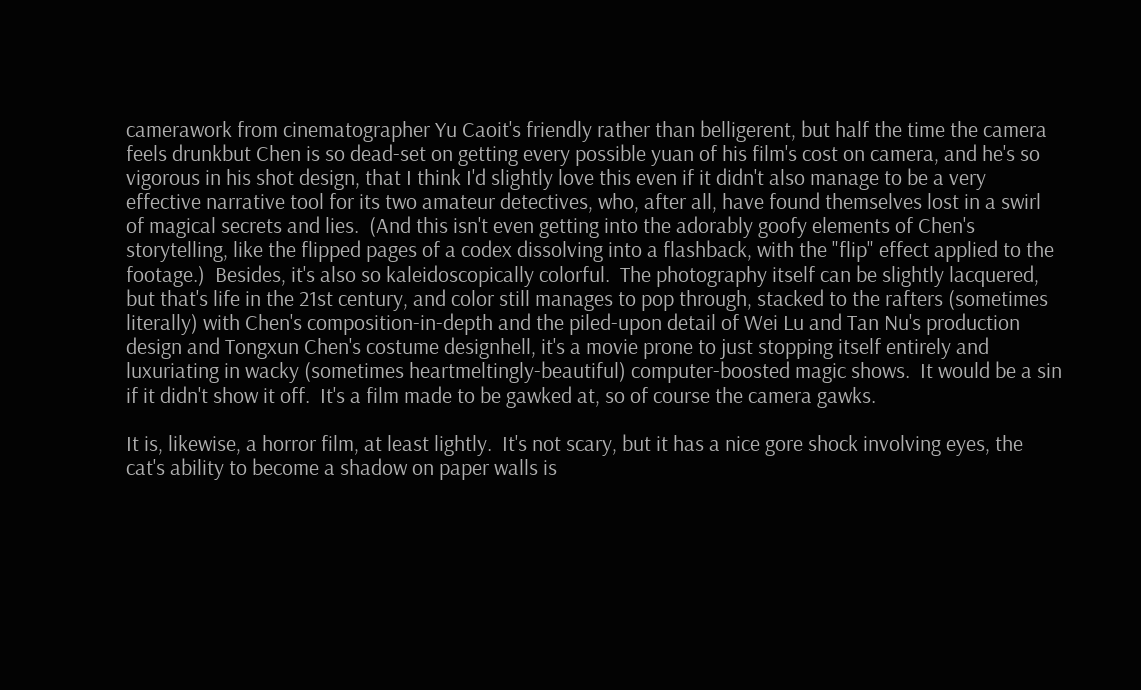camerawork from cinematographer Yu Caoit's friendly rather than belligerent, but half the time the camera feels drunkbut Chen is so dead-set on getting every possible yuan of his film's cost on camera, and he's so vigorous in his shot design, that I think I'd slightly love this even if it didn't also manage to be a very effective narrative tool for its two amateur detectives, who, after all, have found themselves lost in a swirl of magical secrets and lies.  (And this isn't even getting into the adorably goofy elements of Chen's storytelling, like the flipped pages of a codex dissolving into a flashback, with the "flip" effect applied to the footage.)  Besides, it's also so kaleidoscopically colorful.  The photography itself can be slightly lacquered, but that's life in the 21st century, and color still manages to pop through, stacked to the rafters (sometimes literally) with Chen's composition-in-depth and the piled-upon detail of Wei Lu and Tan Nu's production design and Tongxun Chen's costume designhell, it's a movie prone to just stopping itself entirely and luxuriating in wacky (sometimes heartmeltingly-beautiful) computer-boosted magic shows.  It would be a sin if it didn't show it off.  It's a film made to be gawked at, so of course the camera gawks.

It is, likewise, a horror film, at least lightly.  It's not scary, but it has a nice gore shock involving eyes, the cat's ability to become a shadow on paper walls is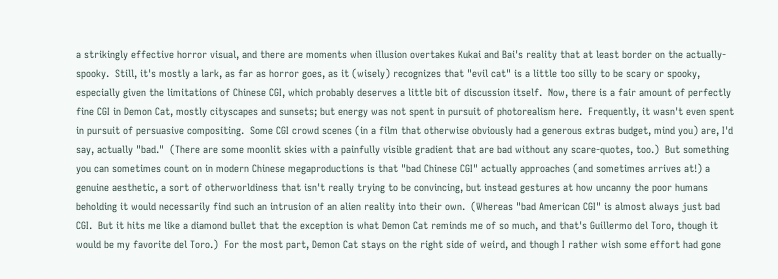a strikingly effective horror visual, and there are moments when illusion overtakes Kukai and Bai's reality that at least border on the actually-spooky.  Still, it's mostly a lark, as far as horror goes, as it (wisely) recognizes that "evil cat" is a little too silly to be scary or spooky, especially given the limitations of Chinese CGI, which probably deserves a little bit of discussion itself.  Now, there is a fair amount of perfectly fine CGI in Demon Cat, mostly cityscapes and sunsets; but energy was not spent in pursuit of photorealism here.  Frequently, it wasn't even spent in pursuit of persuasive compositing.  Some CGI crowd scenes (in a film that otherwise obviously had a generous extras budget, mind you) are, I'd say, actually "bad."  (There are some moonlit skies with a painfully visible gradient that are bad without any scare-quotes, too.)  But something you can sometimes count on in modern Chinese megaproductions is that "bad Chinese CGI" actually approaches (and sometimes arrives at!) a genuine aesthetic, a sort of otherworldiness that isn't really trying to be convincing, but instead gestures at how uncanny the poor humans beholding it would necessarily find such an intrusion of an alien reality into their own.  (Whereas "bad American CGI" is almost always just bad CGI.  But it hits me like a diamond bullet that the exception is what Demon Cat reminds me of so much, and that's Guillermo del Toro, though it would be my favorite del Toro.)  For the most part, Demon Cat stays on the right side of weird, and though I rather wish some effort had gone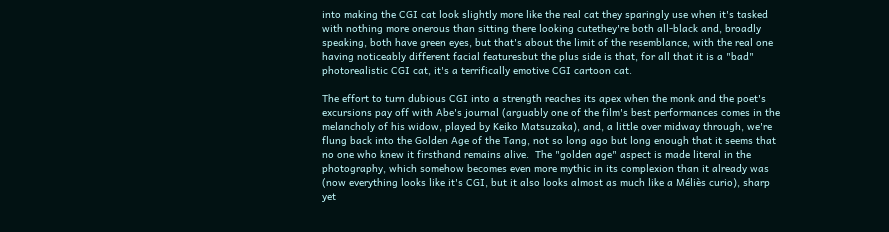into making the CGI cat look slightly more like the real cat they sparingly use when it's tasked with nothing more onerous than sitting there looking cutethey're both all-black and, broadly speaking, both have green eyes, but that's about the limit of the resemblance, with the real one having noticeably different facial featuresbut the plus side is that, for all that it is a "bad" photorealistic CGI cat, it's a terrifically emotive CGI cartoon cat.

The effort to turn dubious CGI into a strength reaches its apex when the monk and the poet's excursions pay off with Abe's journal (arguably one of the film's best performances comes in the melancholy of his widow, played by Keiko Matsuzaka), and, a little over midway through, we're flung back into the Golden Age of the Tang, not so long ago but long enough that it seems that no one who knew it firsthand remains alive.  The "golden age" aspect is made literal in the photography, which somehow becomes even more mythic in its complexion than it already was (now everything looks like it's CGI, but it also looks almost as much like a Méliès curio), sharp yet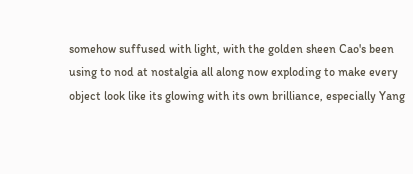somehow suffused with light, with the golden sheen Cao's been using to nod at nostalgia all along now exploding to make every object look like its glowing with its own brilliance, especially Yang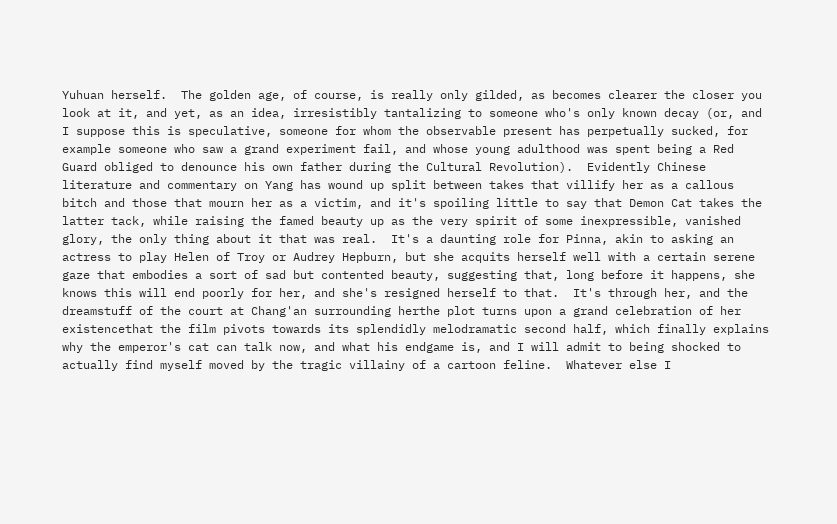Yuhuan herself.  The golden age, of course, is really only gilded, as becomes clearer the closer you look at it, and yet, as an idea, irresistibly tantalizing to someone who's only known decay (or, and I suppose this is speculative, someone for whom the observable present has perpetually sucked, for example someone who saw a grand experiment fail, and whose young adulthood was spent being a Red Guard obliged to denounce his own father during the Cultural Revolution).  Evidently Chinese literature and commentary on Yang has wound up split between takes that villify her as a callous bitch and those that mourn her as a victim, and it's spoiling little to say that Demon Cat takes the latter tack, while raising the famed beauty up as the very spirit of some inexpressible, vanished glory, the only thing about it that was real.  It's a daunting role for Pinna, akin to asking an actress to play Helen of Troy or Audrey Hepburn, but she acquits herself well with a certain serene gaze that embodies a sort of sad but contented beauty, suggesting that, long before it happens, she knows this will end poorly for her, and she's resigned herself to that.  It's through her, and the dreamstuff of the court at Chang'an surrounding herthe plot turns upon a grand celebration of her existencethat the film pivots towards its splendidly melodramatic second half, which finally explains why the emperor's cat can talk now, and what his endgame is, and I will admit to being shocked to actually find myself moved by the tragic villainy of a cartoon feline.  Whatever else I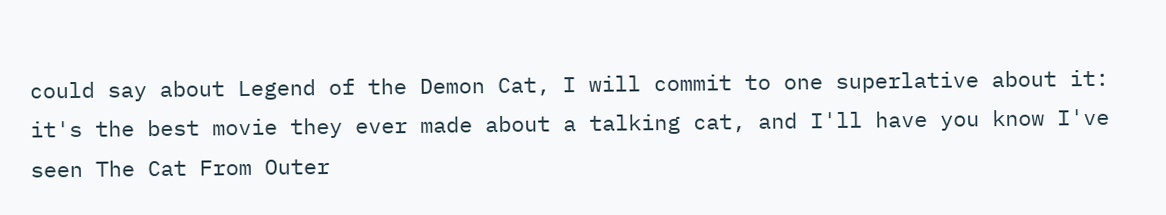could say about Legend of the Demon Cat, I will commit to one superlative about it: it's the best movie they ever made about a talking cat, and I'll have you know I've seen The Cat From Outer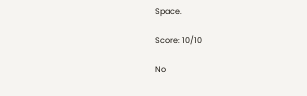Space.

Score: 10/10

No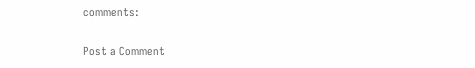comments:

Post a Comment